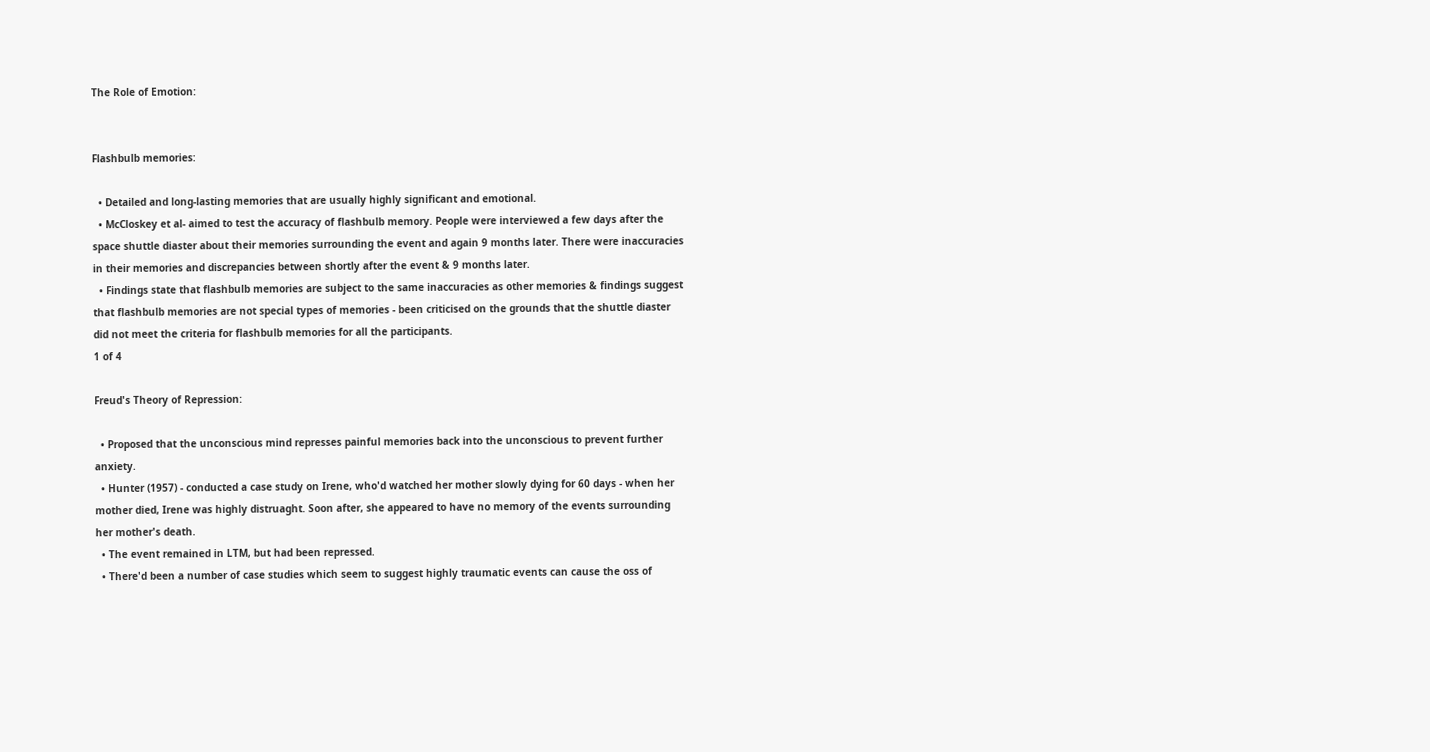The Role of Emotion:


Flashbulb memories:

  • Detailed and long-lasting memories that are usually highly significant and emotional.
  • McCloskey et al- aimed to test the accuracy of flashbulb memory. People were interviewed a few days after the space shuttle diaster about their memories surrounding the event and again 9 months later. There were inaccuracies in their memories and discrepancies between shortly after the event & 9 months later.
  • Findings state that flashbulb memories are subject to the same inaccuracies as other memories & findings suggest that flashbulb memories are not special types of memories - been criticised on the grounds that the shuttle diaster did not meet the criteria for flashbulb memories for all the participants.
1 of 4

Freud's Theory of Repression:

  • Proposed that the unconscious mind represses painful memories back into the unconscious to prevent further anxiety.
  • Hunter (1957) - conducted a case study on Irene, who'd watched her mother slowly dying for 60 days - when her mother died, Irene was highly distruaght. Soon after, she appeared to have no memory of the events surrounding her mother's death.
  • The event remained in LTM, but had been repressed.
  • There'd been a number of case studies which seem to suggest highly traumatic events can cause the oss of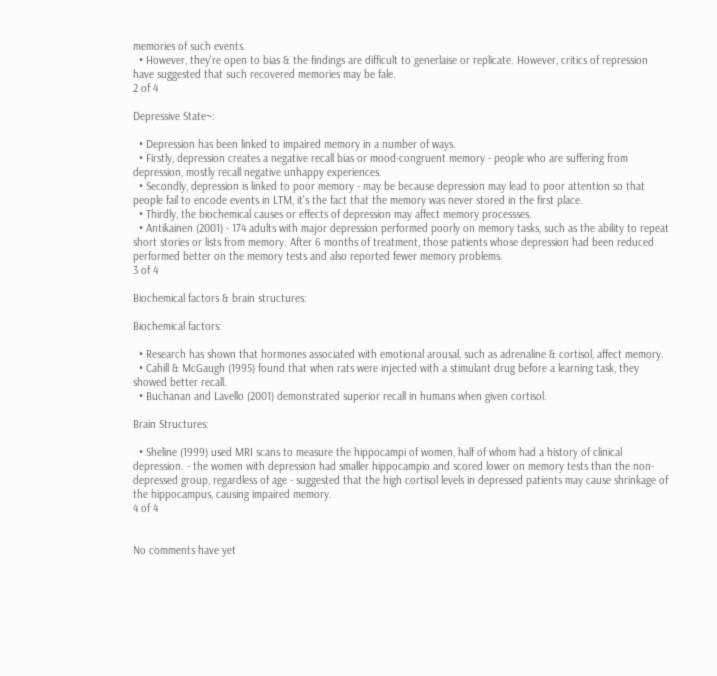memories of such events.
  • However, they're open to bias & the findings are difficult to generlaise or replicate. However, critics of repression have suggested that such recovered memories may be fale.
2 of 4

Depressive State~:

  • Depression has been linked to impaired memory in a number of ways.
  • Firstly, depression creates a negative recall bias or mood-congruent memory - people who are suffering from depression, mostly recall negative unhappy experiences.
  • Secondly, depression is linked to poor memory - may be because depression may lead to poor attention so that people fail to encode events in LTM, it's the fact that the memory was never stored in the first place.
  • Thirdly, the biochemical causes or effects of depression may affect memory processses.
  • Antikainen (2001) - 174 adults with major depression performed poorly on memory tasks, such as the ability to repeat short stories or lists from memory. After 6 months of treatment, those patients whose depression had been reduced performed better on the memory tests and also reported fewer memory problems.
3 of 4

Biochemical factors & brain structures:

Biochemical factors:

  • Research has shown that hormones associated with emotional arousal, such as adrenaline & cortisol, affect memory.
  • Cahill & McGaugh (1995) found that when rats were injected with a stimulant drug before a learning task, they showed better recall.
  • Buchanan and Lavello (2001) demonstrated superior recall in humans when given cortisol.

Brain Structures:

  • Sheline (1999) used MRI scans to measure the hippocampi of women, half of whom had a history of clinical depression. - the women with depression had smaller hippocampio and scored lower on memory tests than the non-depressed group, regardless of age - suggested that the high cortisol levels in depressed patients may cause shrinkage of the hippocampus, causing impaired memory.
4 of 4


No comments have yet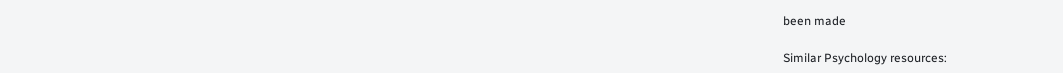been made

Similar Psychology resources: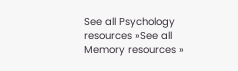See all Psychology resources »See all Memory resources »